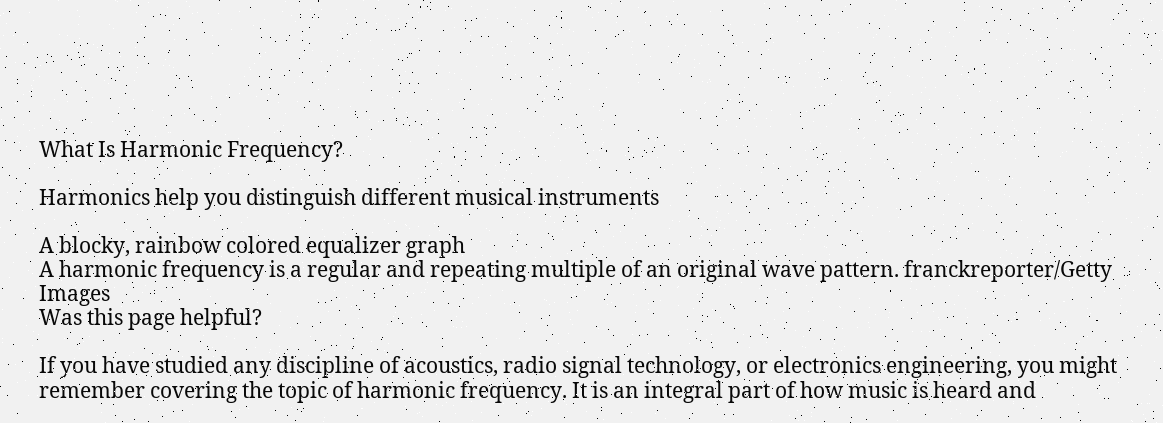What Is Harmonic Frequency?

Harmonics help you distinguish different musical instruments

A blocky, rainbow colored equalizer graph
A harmonic frequency is a regular and repeating multiple of an original wave pattern. franckreporter/Getty Images
Was this page helpful?

If you have studied any discipline of acoustics, radio signal technology, or electronics engineering, you might remember covering the topic of harmonic frequency. It is an integral part of how music is heard and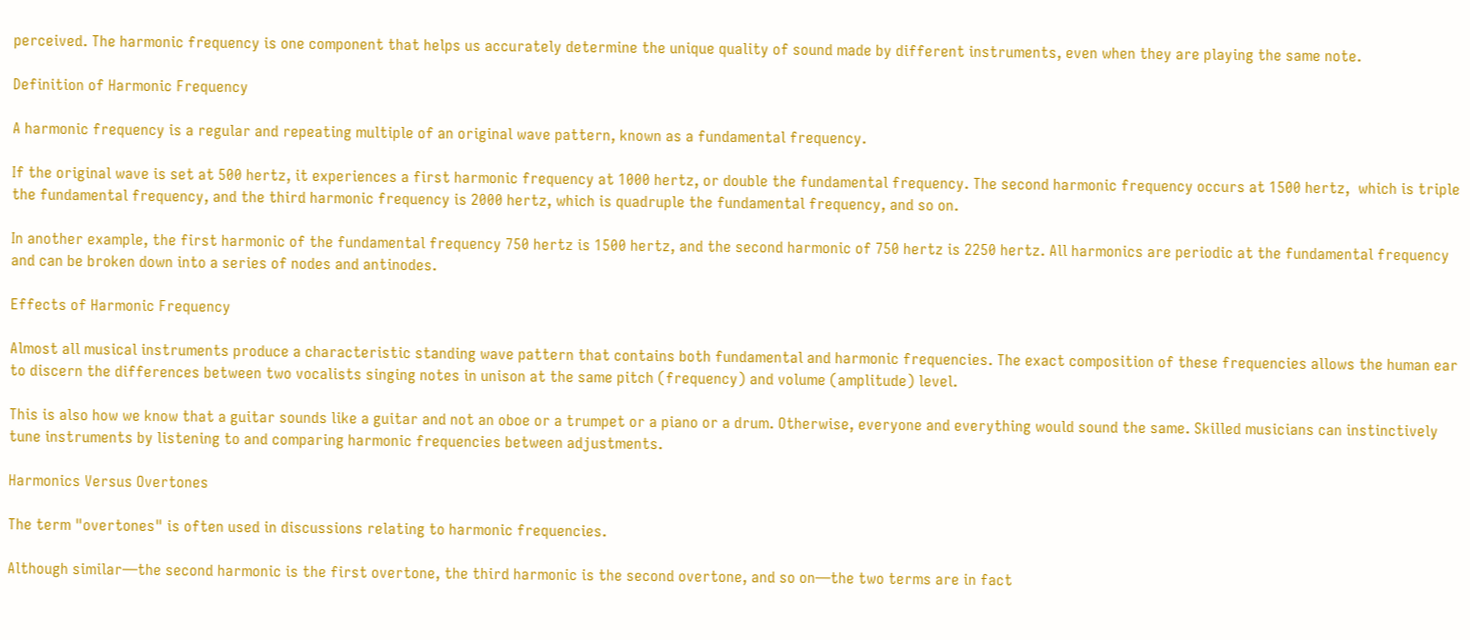perceived. The harmonic frequency is one component that helps us accurately determine the unique quality of sound made by different instruments, even when they are playing the same note.

Definition of Harmonic Frequency

A harmonic frequency is a regular and repeating multiple of an original wave pattern, known as a fundamental frequency.

If the original wave is set at 500 hertz, it experiences a first harmonic frequency at 1000 hertz, or double the fundamental frequency. The second harmonic frequency occurs at 1500 hertz,  which is triple the fundamental frequency, and the third harmonic frequency is 2000 hertz, which is quadruple the fundamental frequency, and so on.

In another example, the first harmonic of the fundamental frequency 750 hertz is 1500 hertz, and the second harmonic of 750 hertz is 2250 hertz. All harmonics are periodic at the fundamental frequency and can be broken down into a series of nodes and antinodes.

Effects of Harmonic Frequency

Almost all musical instruments produce a characteristic standing wave pattern that contains both fundamental and harmonic frequencies. The exact composition of these frequencies allows the human ear to discern the differences between two vocalists singing notes in unison at the same pitch (frequency) and volume (amplitude) level.

This is also how we know that a guitar sounds like a guitar and not an oboe or a trumpet or a piano or a drum. Otherwise, everyone and everything would sound the same. Skilled musicians can instinctively tune instruments by listening to and comparing harmonic frequencies between adjustments.

Harmonics Versus Overtones

The term "overtones" is often used in discussions relating to harmonic frequencies.

Although similar—the second harmonic is the first overtone, the third harmonic is the second overtone, and so on—the two terms are in fact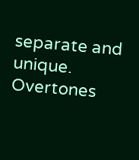separate and unique. Overtones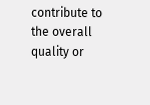contribute to the overall quality or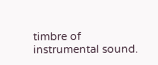timbre of instrumental sound.